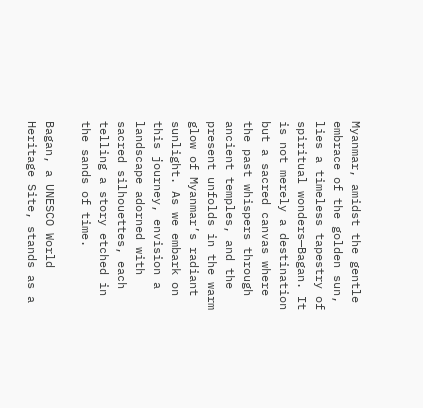Myanmar, amidst the gentle embrace of the golden sun, lies a timeless tapestry of spiritual wonders—Bagan. It is not merely a destination but a sacred canvas where the past whispers through ancient temples, and the present unfolds in the warm glow of Myanmar’s radiant sunlight. As we embark on this journey, envision a landscape adorned with sacred silhouettes, each telling a story etched in the sands of time.

Bagan, a UNESCO World Heritage Site, stands as a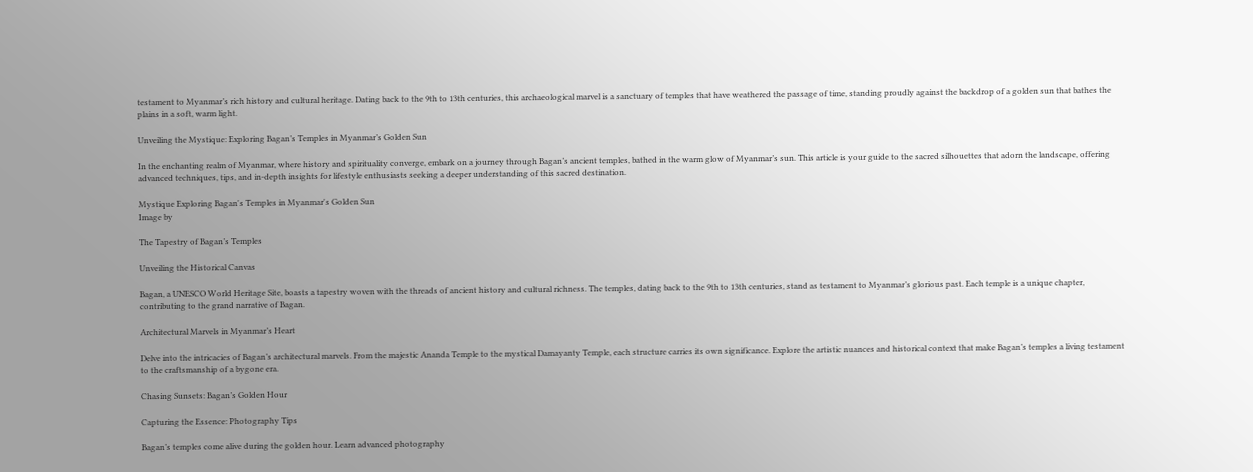testament to Myanmar’s rich history and cultural heritage. Dating back to the 9th to 13th centuries, this archaeological marvel is a sanctuary of temples that have weathered the passage of time, standing proudly against the backdrop of a golden sun that bathes the plains in a soft, warm light.

Unveiling the Mystique: Exploring Bagan’s Temples in Myanmar’s Golden Sun

In the enchanting realm of Myanmar, where history and spirituality converge, embark on a journey through Bagan’s ancient temples, bathed in the warm glow of Myanmar’s sun. This article is your guide to the sacred silhouettes that adorn the landscape, offering advanced techniques, tips, and in-depth insights for lifestyle enthusiasts seeking a deeper understanding of this sacred destination.

Mystique Exploring Bagan's Temples in Myanmar's Golden Sun
Image by

The Tapestry of Bagan’s Temples

Unveiling the Historical Canvas

Bagan, a UNESCO World Heritage Site, boasts a tapestry woven with the threads of ancient history and cultural richness. The temples, dating back to the 9th to 13th centuries, stand as testament to Myanmar’s glorious past. Each temple is a unique chapter, contributing to the grand narrative of Bagan.

Architectural Marvels in Myanmar’s Heart

Delve into the intricacies of Bagan’s architectural marvels. From the majestic Ananda Temple to the mystical Damayanty Temple, each structure carries its own significance. Explore the artistic nuances and historical context that make Bagan’s temples a living testament to the craftsmanship of a bygone era.

Chasing Sunsets: Bagan’s Golden Hour

Capturing the Essence: Photography Tips

Bagan’s temples come alive during the golden hour. Learn advanced photography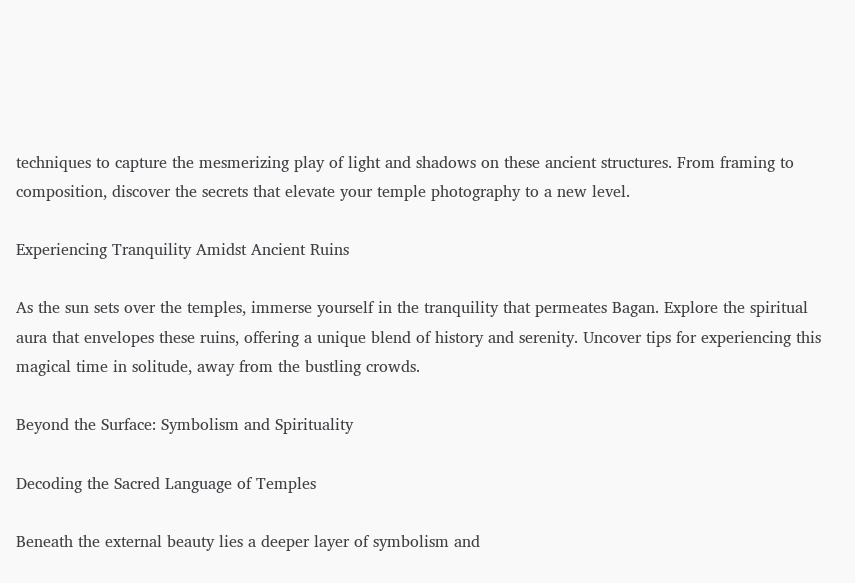techniques to capture the mesmerizing play of light and shadows on these ancient structures. From framing to composition, discover the secrets that elevate your temple photography to a new level.

Experiencing Tranquility Amidst Ancient Ruins

As the sun sets over the temples, immerse yourself in the tranquility that permeates Bagan. Explore the spiritual aura that envelopes these ruins, offering a unique blend of history and serenity. Uncover tips for experiencing this magical time in solitude, away from the bustling crowds.

Beyond the Surface: Symbolism and Spirituality

Decoding the Sacred Language of Temples

Beneath the external beauty lies a deeper layer of symbolism and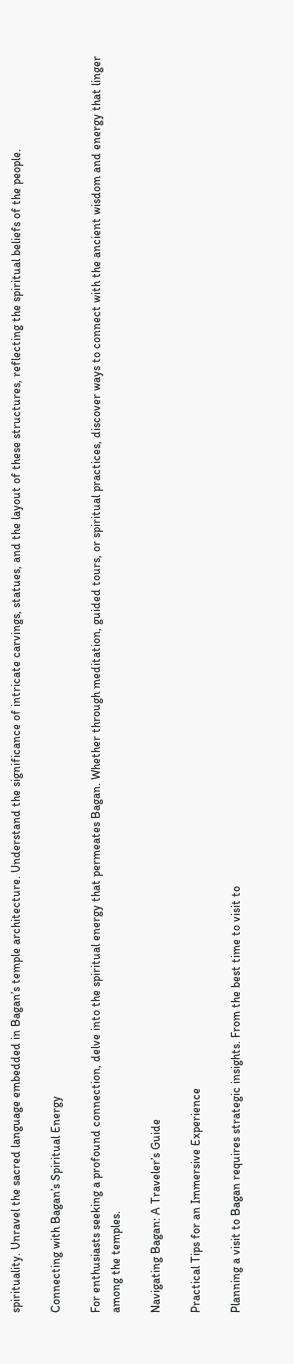spirituality. Unravel the sacred language embedded in Bagan’s temple architecture. Understand the significance of intricate carvings, statues, and the layout of these structures, reflecting the spiritual beliefs of the people.

Connecting with Bagan’s Spiritual Energy

For enthusiasts seeking a profound connection, delve into the spiritual energy that permeates Bagan. Whether through meditation, guided tours, or spiritual practices, discover ways to connect with the ancient wisdom and energy that linger among the temples.

Navigating Bagan: A Traveler’s Guide

Practical Tips for an Immersive Experience

Planning a visit to Bagan requires strategic insights. From the best time to visit to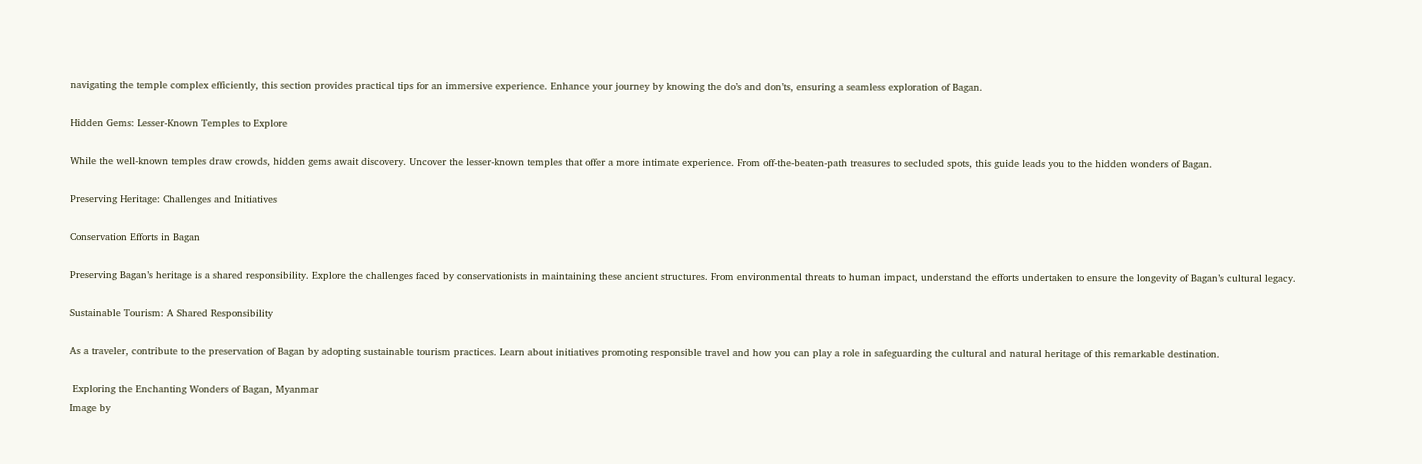navigating the temple complex efficiently, this section provides practical tips for an immersive experience. Enhance your journey by knowing the do’s and don’ts, ensuring a seamless exploration of Bagan.

Hidden Gems: Lesser-Known Temples to Explore

While the well-known temples draw crowds, hidden gems await discovery. Uncover the lesser-known temples that offer a more intimate experience. From off-the-beaten-path treasures to secluded spots, this guide leads you to the hidden wonders of Bagan.

Preserving Heritage: Challenges and Initiatives

Conservation Efforts in Bagan

Preserving Bagan’s heritage is a shared responsibility. Explore the challenges faced by conservationists in maintaining these ancient structures. From environmental threats to human impact, understand the efforts undertaken to ensure the longevity of Bagan’s cultural legacy.

Sustainable Tourism: A Shared Responsibility

As a traveler, contribute to the preservation of Bagan by adopting sustainable tourism practices. Learn about initiatives promoting responsible travel and how you can play a role in safeguarding the cultural and natural heritage of this remarkable destination.

 Exploring the Enchanting Wonders of Bagan, Myanmar
Image by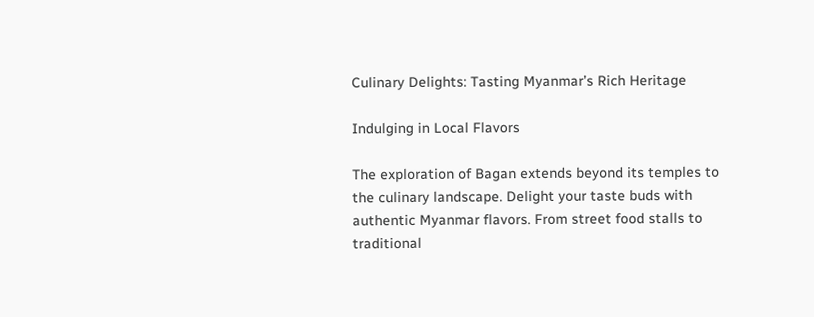Culinary Delights: Tasting Myanmar’s Rich Heritage

Indulging in Local Flavors

The exploration of Bagan extends beyond its temples to the culinary landscape. Delight your taste buds with authentic Myanmar flavors. From street food stalls to traditional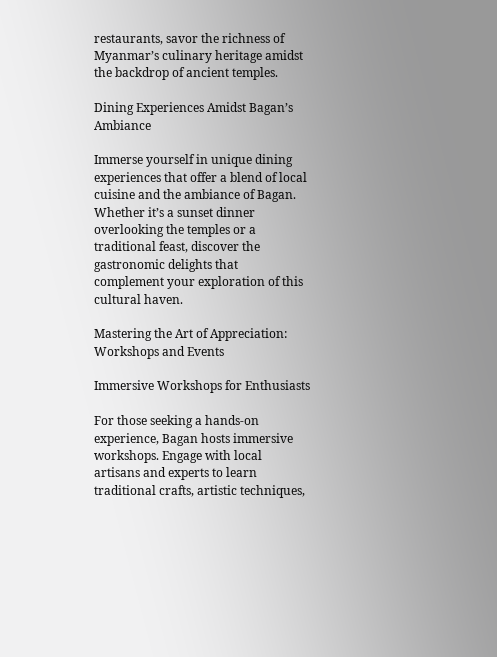restaurants, savor the richness of Myanmar’s culinary heritage amidst the backdrop of ancient temples.

Dining Experiences Amidst Bagan’s Ambiance

Immerse yourself in unique dining experiences that offer a blend of local cuisine and the ambiance of Bagan. Whether it’s a sunset dinner overlooking the temples or a traditional feast, discover the gastronomic delights that complement your exploration of this cultural haven.

Mastering the Art of Appreciation: Workshops and Events

Immersive Workshops for Enthusiasts

For those seeking a hands-on experience, Bagan hosts immersive workshops. Engage with local artisans and experts to learn traditional crafts, artistic techniques,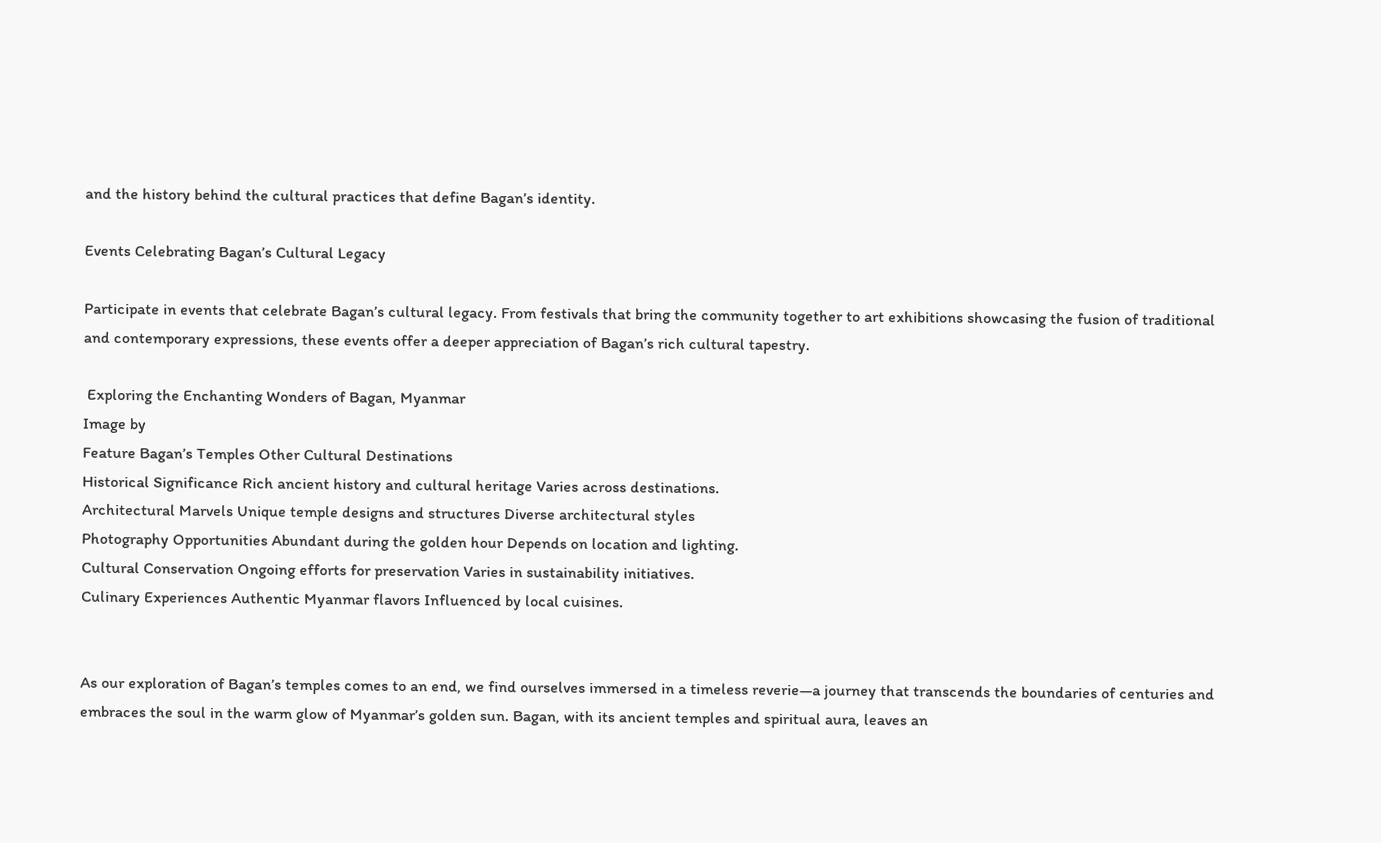and the history behind the cultural practices that define Bagan’s identity.

Events Celebrating Bagan’s Cultural Legacy

Participate in events that celebrate Bagan’s cultural legacy. From festivals that bring the community together to art exhibitions showcasing the fusion of traditional and contemporary expressions, these events offer a deeper appreciation of Bagan’s rich cultural tapestry.

 Exploring the Enchanting Wonders of Bagan, Myanmar
Image by
Feature Bagan’s Temples Other Cultural Destinations
Historical Significance Rich ancient history and cultural heritage Varies across destinations.
Architectural Marvels Unique temple designs and structures Diverse architectural styles
Photography Opportunities Abundant during the golden hour Depends on location and lighting.
Cultural Conservation Ongoing efforts for preservation Varies in sustainability initiatives.
Culinary Experiences Authentic Myanmar flavors Influenced by local cuisines.


As our exploration of Bagan’s temples comes to an end, we find ourselves immersed in a timeless reverie—a journey that transcends the boundaries of centuries and embraces the soul in the warm glow of Myanmar’s golden sun. Bagan, with its ancient temples and spiritual aura, leaves an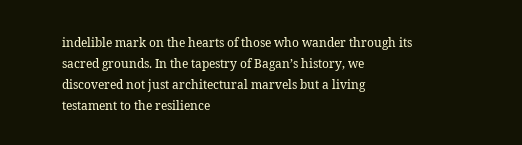indelible mark on the hearts of those who wander through its sacred grounds. In the tapestry of Bagan’s history, we discovered not just architectural marvels but a living testament to the resilience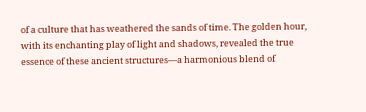of a culture that has weathered the sands of time. The golden hour, with its enchanting play of light and shadows, revealed the true essence of these ancient structures—a harmonious blend of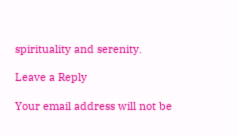spirituality and serenity.

Leave a Reply

Your email address will not be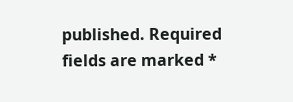published. Required fields are marked *